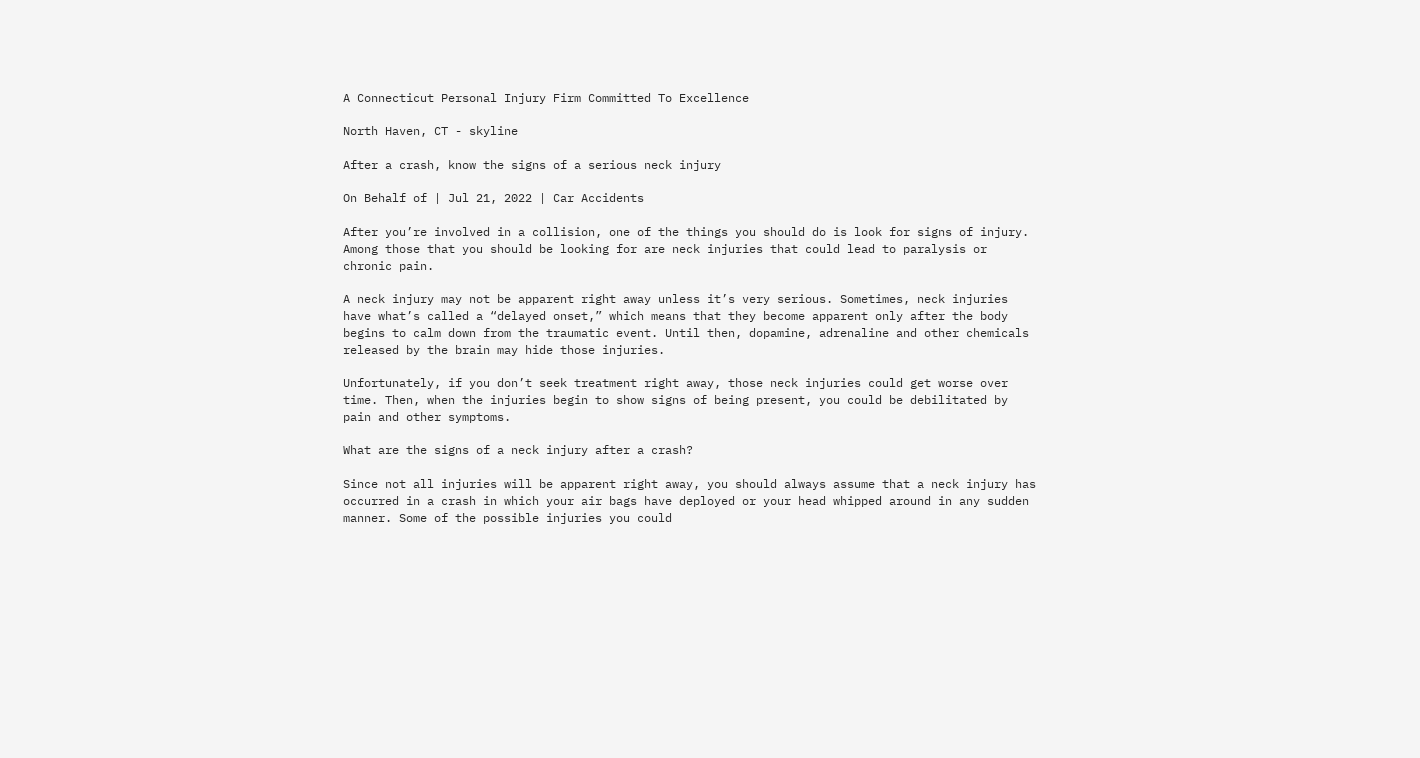A Connecticut Personal Injury Firm Committed To Excellence

North Haven, CT - skyline

After a crash, know the signs of a serious neck injury

On Behalf of | Jul 21, 2022 | Car Accidents

After you’re involved in a collision, one of the things you should do is look for signs of injury. Among those that you should be looking for are neck injuries that could lead to paralysis or chronic pain.

A neck injury may not be apparent right away unless it’s very serious. Sometimes, neck injuries have what’s called a “delayed onset,” which means that they become apparent only after the body begins to calm down from the traumatic event. Until then, dopamine, adrenaline and other chemicals released by the brain may hide those injuries.

Unfortunately, if you don’t seek treatment right away, those neck injuries could get worse over time. Then, when the injuries begin to show signs of being present, you could be debilitated by pain and other symptoms.

What are the signs of a neck injury after a crash?

Since not all injuries will be apparent right away, you should always assume that a neck injury has occurred in a crash in which your air bags have deployed or your head whipped around in any sudden manner. Some of the possible injuries you could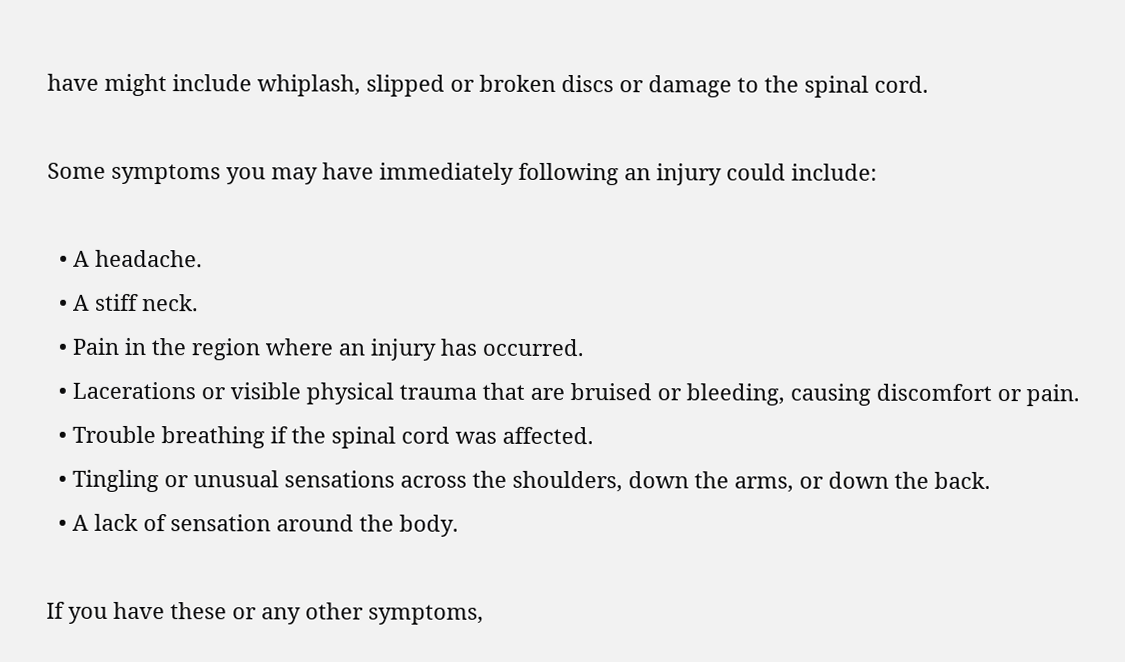have might include whiplash, slipped or broken discs or damage to the spinal cord.

Some symptoms you may have immediately following an injury could include:

  • A headache.
  • A stiff neck.
  • Pain in the region where an injury has occurred.
  • Lacerations or visible physical trauma that are bruised or bleeding, causing discomfort or pain.
  • Trouble breathing if the spinal cord was affected.
  • Tingling or unusual sensations across the shoulders, down the arms, or down the back.
  • A lack of sensation around the body.

If you have these or any other symptoms,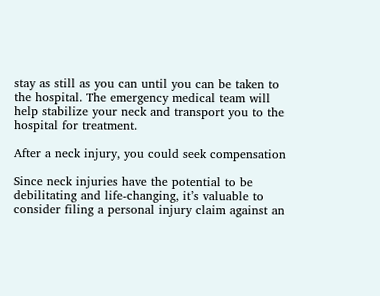stay as still as you can until you can be taken to the hospital. The emergency medical team will help stabilize your neck and transport you to the hospital for treatment.

After a neck injury, you could seek compensation

Since neck injuries have the potential to be debilitating and life-changing, it’s valuable to consider filing a personal injury claim against an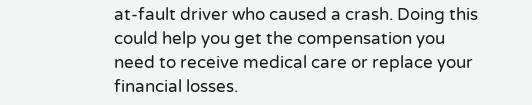at-fault driver who caused a crash. Doing this could help you get the compensation you need to receive medical care or replace your financial losses.